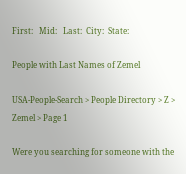First:   Mid:   Last:  City:  State:

People with Last Names of Zemel

USA-People-Search > People Directory > Z > Zemel > Page 1

Were you searching for someone with the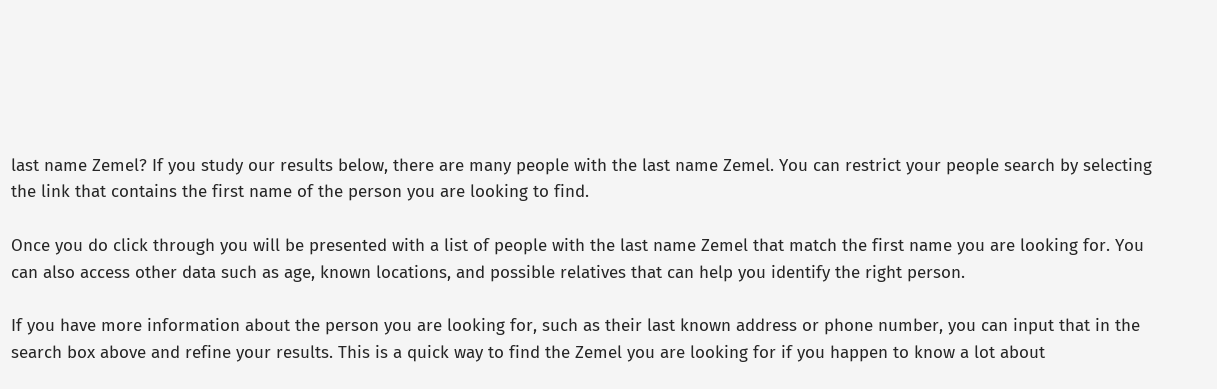last name Zemel? If you study our results below, there are many people with the last name Zemel. You can restrict your people search by selecting the link that contains the first name of the person you are looking to find.

Once you do click through you will be presented with a list of people with the last name Zemel that match the first name you are looking for. You can also access other data such as age, known locations, and possible relatives that can help you identify the right person.

If you have more information about the person you are looking for, such as their last known address or phone number, you can input that in the search box above and refine your results. This is a quick way to find the Zemel you are looking for if you happen to know a lot about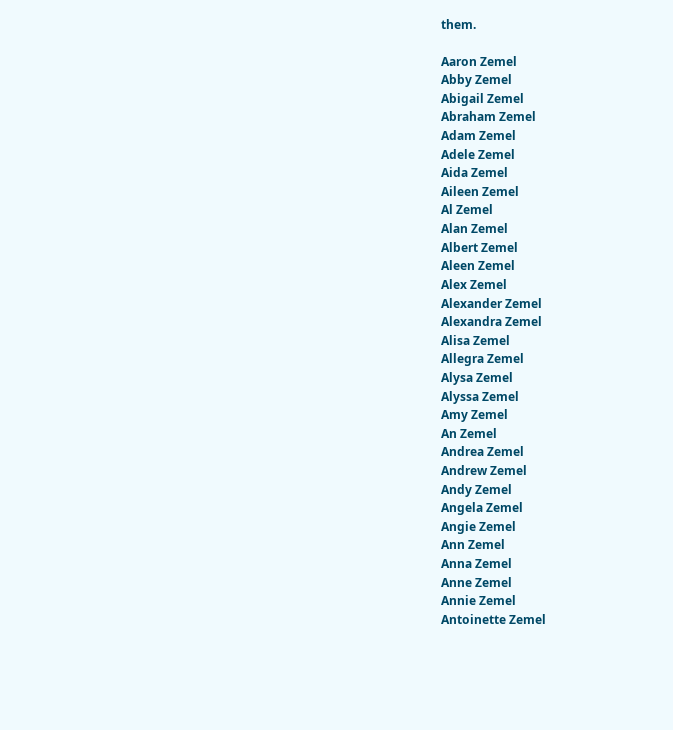them.

Aaron Zemel
Abby Zemel
Abigail Zemel
Abraham Zemel
Adam Zemel
Adele Zemel
Aida Zemel
Aileen Zemel
Al Zemel
Alan Zemel
Albert Zemel
Aleen Zemel
Alex Zemel
Alexander Zemel
Alexandra Zemel
Alisa Zemel
Allegra Zemel
Alysa Zemel
Alyssa Zemel
Amy Zemel
An Zemel
Andrea Zemel
Andrew Zemel
Andy Zemel
Angela Zemel
Angie Zemel
Ann Zemel
Anna Zemel
Anne Zemel
Annie Zemel
Antoinette Zemel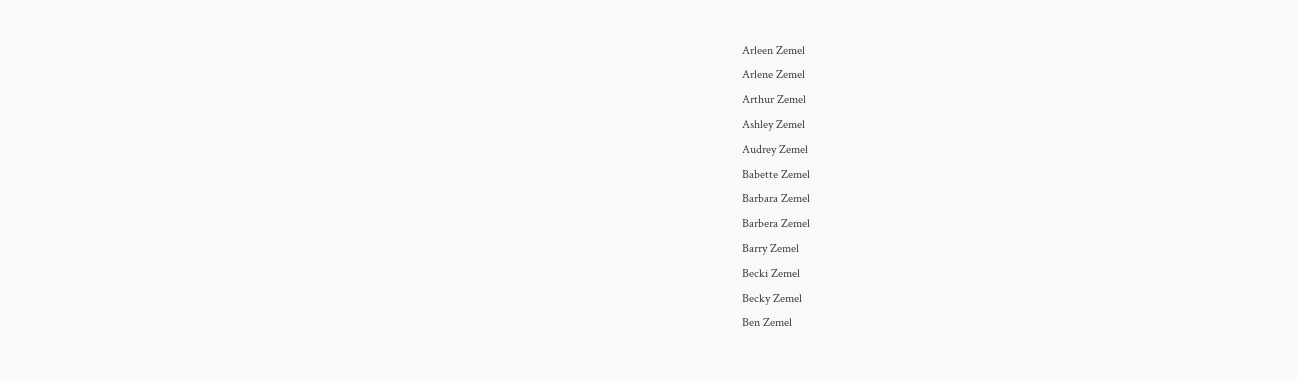Arleen Zemel
Arlene Zemel
Arthur Zemel
Ashley Zemel
Audrey Zemel
Babette Zemel
Barbara Zemel
Barbera Zemel
Barry Zemel
Becki Zemel
Becky Zemel
Ben Zemel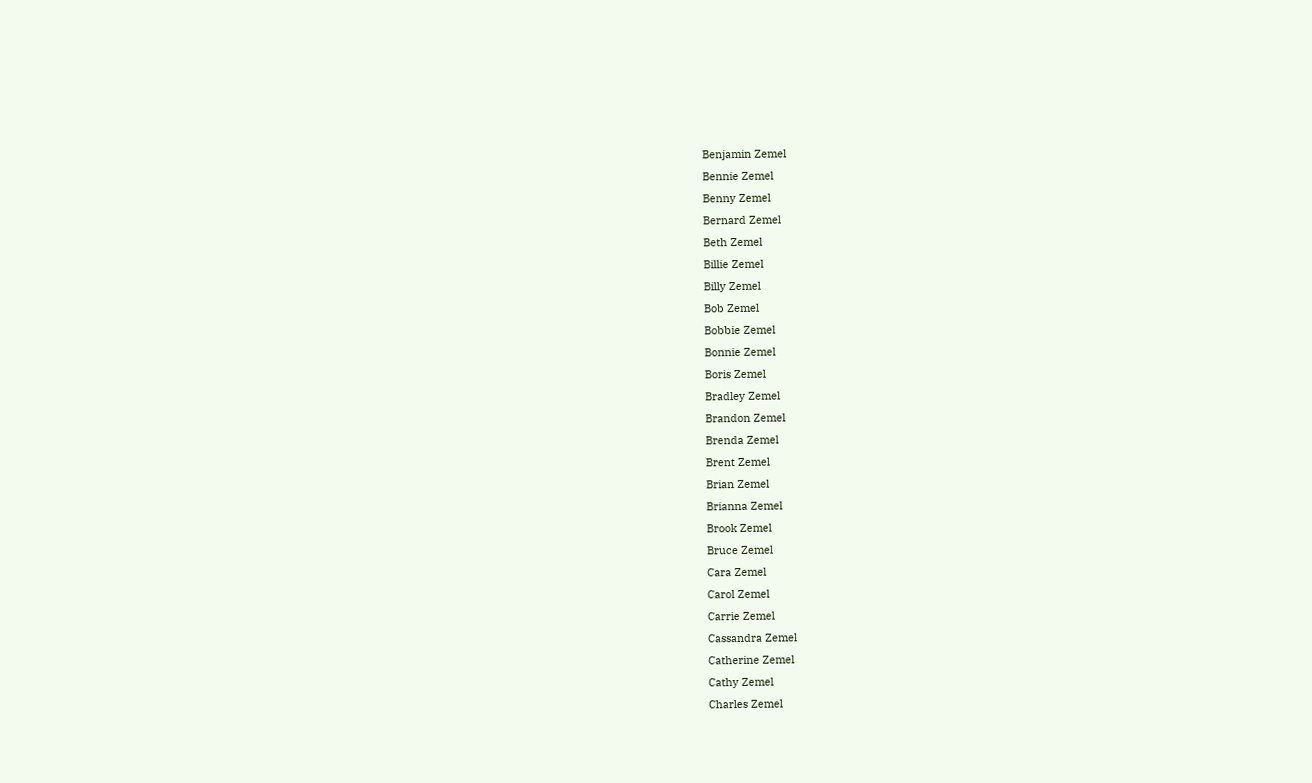Benjamin Zemel
Bennie Zemel
Benny Zemel
Bernard Zemel
Beth Zemel
Billie Zemel
Billy Zemel
Bob Zemel
Bobbie Zemel
Bonnie Zemel
Boris Zemel
Bradley Zemel
Brandon Zemel
Brenda Zemel
Brent Zemel
Brian Zemel
Brianna Zemel
Brook Zemel
Bruce Zemel
Cara Zemel
Carol Zemel
Carrie Zemel
Cassandra Zemel
Catherine Zemel
Cathy Zemel
Charles Zemel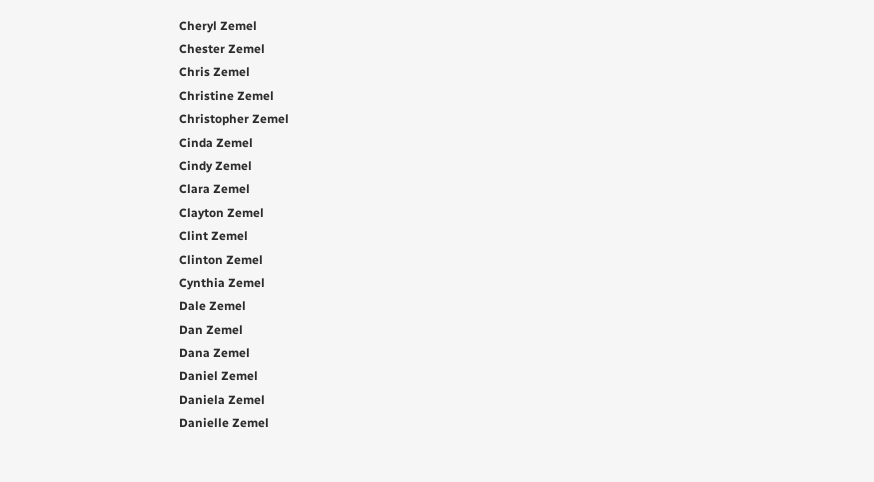Cheryl Zemel
Chester Zemel
Chris Zemel
Christine Zemel
Christopher Zemel
Cinda Zemel
Cindy Zemel
Clara Zemel
Clayton Zemel
Clint Zemel
Clinton Zemel
Cynthia Zemel
Dale Zemel
Dan Zemel
Dana Zemel
Daniel Zemel
Daniela Zemel
Danielle Zemel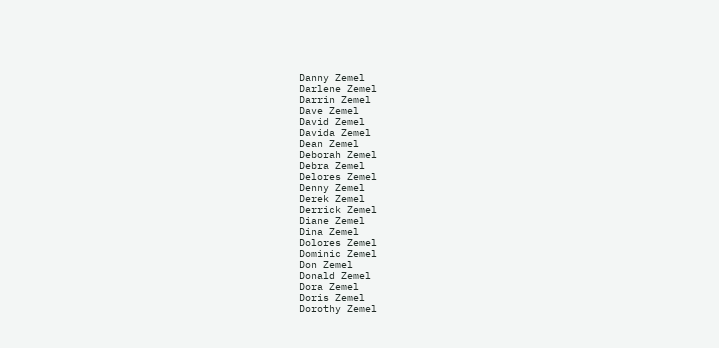Danny Zemel
Darlene Zemel
Darrin Zemel
Dave Zemel
David Zemel
Davida Zemel
Dean Zemel
Deborah Zemel
Debra Zemel
Delores Zemel
Denny Zemel
Derek Zemel
Derrick Zemel
Diane Zemel
Dina Zemel
Dolores Zemel
Dominic Zemel
Don Zemel
Donald Zemel
Dora Zemel
Doris Zemel
Dorothy Zemel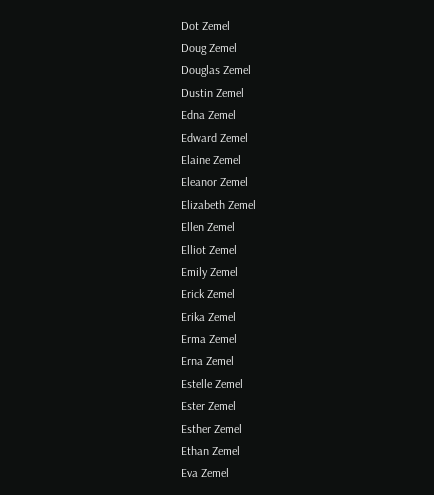Dot Zemel
Doug Zemel
Douglas Zemel
Dustin Zemel
Edna Zemel
Edward Zemel
Elaine Zemel
Eleanor Zemel
Elizabeth Zemel
Ellen Zemel
Elliot Zemel
Emily Zemel
Erick Zemel
Erika Zemel
Erma Zemel
Erna Zemel
Estelle Zemel
Ester Zemel
Esther Zemel
Ethan Zemel
Eva Zemel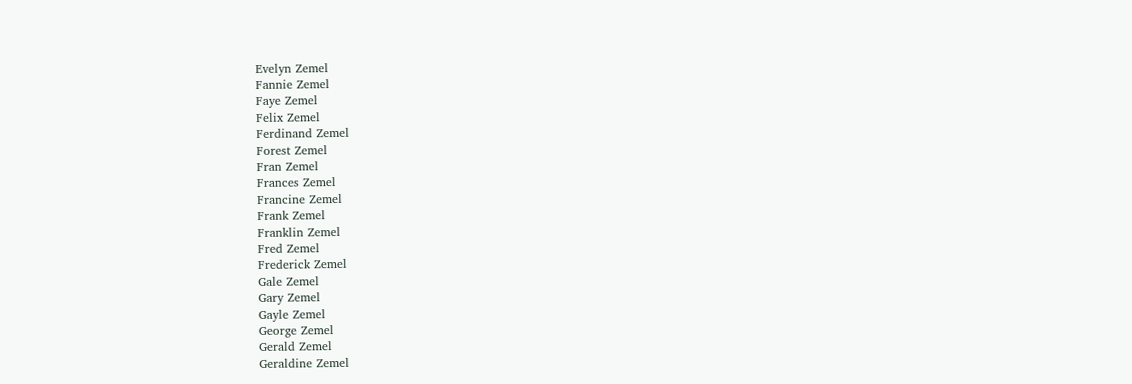Evelyn Zemel
Fannie Zemel
Faye Zemel
Felix Zemel
Ferdinand Zemel
Forest Zemel
Fran Zemel
Frances Zemel
Francine Zemel
Frank Zemel
Franklin Zemel
Fred Zemel
Frederick Zemel
Gale Zemel
Gary Zemel
Gayle Zemel
George Zemel
Gerald Zemel
Geraldine Zemel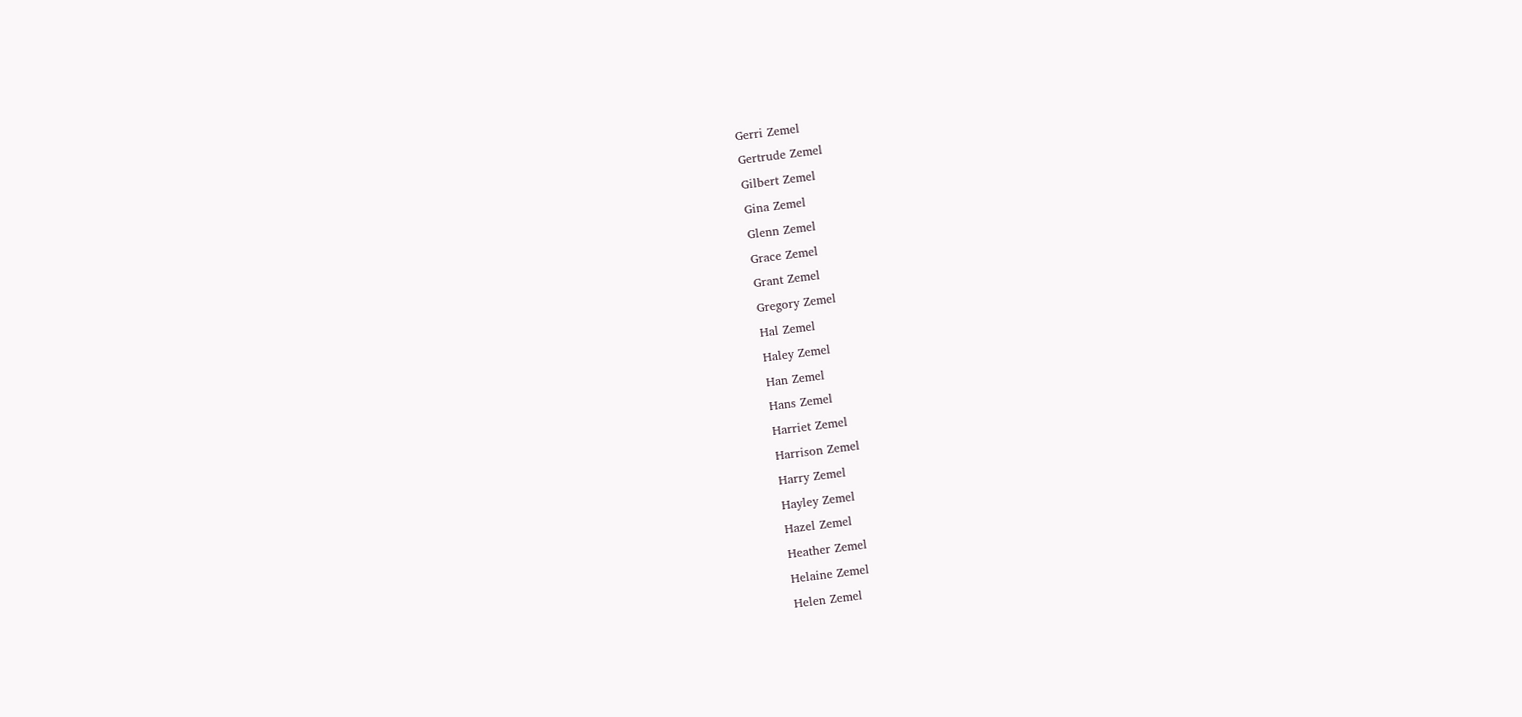Gerri Zemel
Gertrude Zemel
Gilbert Zemel
Gina Zemel
Glenn Zemel
Grace Zemel
Grant Zemel
Gregory Zemel
Hal Zemel
Haley Zemel
Han Zemel
Hans Zemel
Harriet Zemel
Harrison Zemel
Harry Zemel
Hayley Zemel
Hazel Zemel
Heather Zemel
Helaine Zemel
Helen Zemel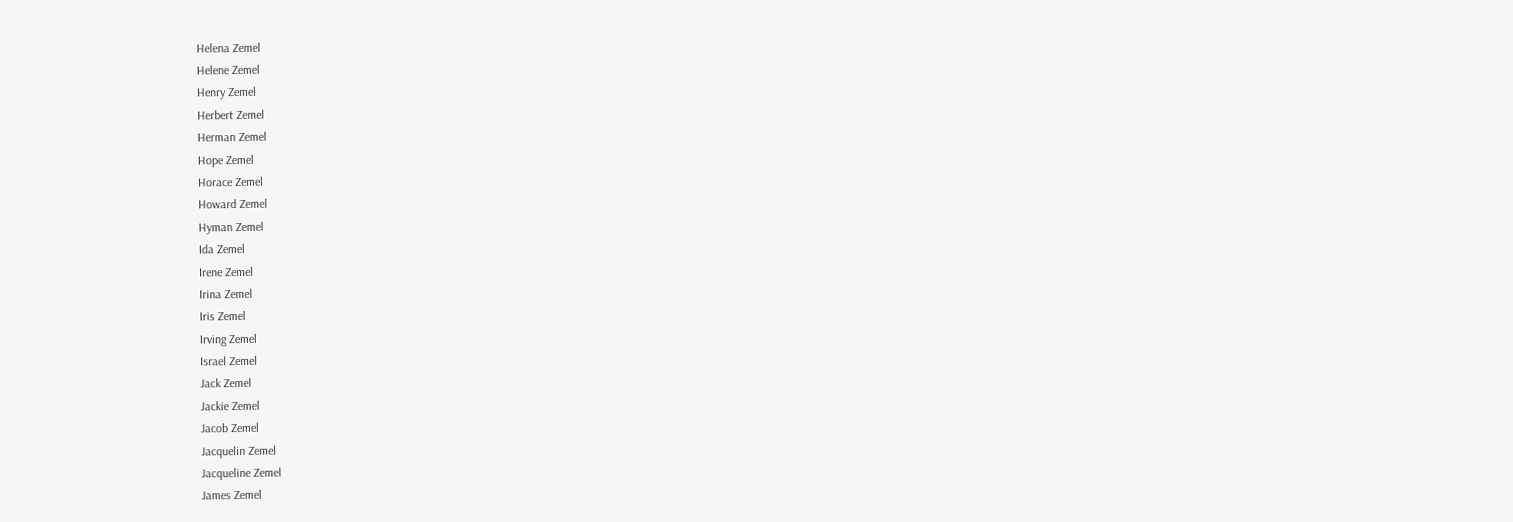Helena Zemel
Helene Zemel
Henry Zemel
Herbert Zemel
Herman Zemel
Hope Zemel
Horace Zemel
Howard Zemel
Hyman Zemel
Ida Zemel
Irene Zemel
Irina Zemel
Iris Zemel
Irving Zemel
Israel Zemel
Jack Zemel
Jackie Zemel
Jacob Zemel
Jacquelin Zemel
Jacqueline Zemel
James Zemel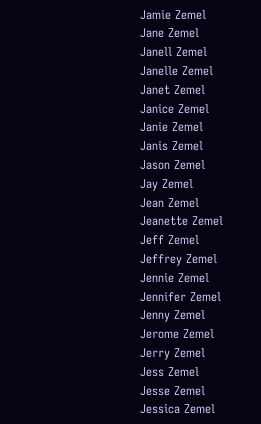Jamie Zemel
Jane Zemel
Janell Zemel
Janelle Zemel
Janet Zemel
Janice Zemel
Janie Zemel
Janis Zemel
Jason Zemel
Jay Zemel
Jean Zemel
Jeanette Zemel
Jeff Zemel
Jeffrey Zemel
Jennie Zemel
Jennifer Zemel
Jenny Zemel
Jerome Zemel
Jerry Zemel
Jess Zemel
Jesse Zemel
Jessica Zemel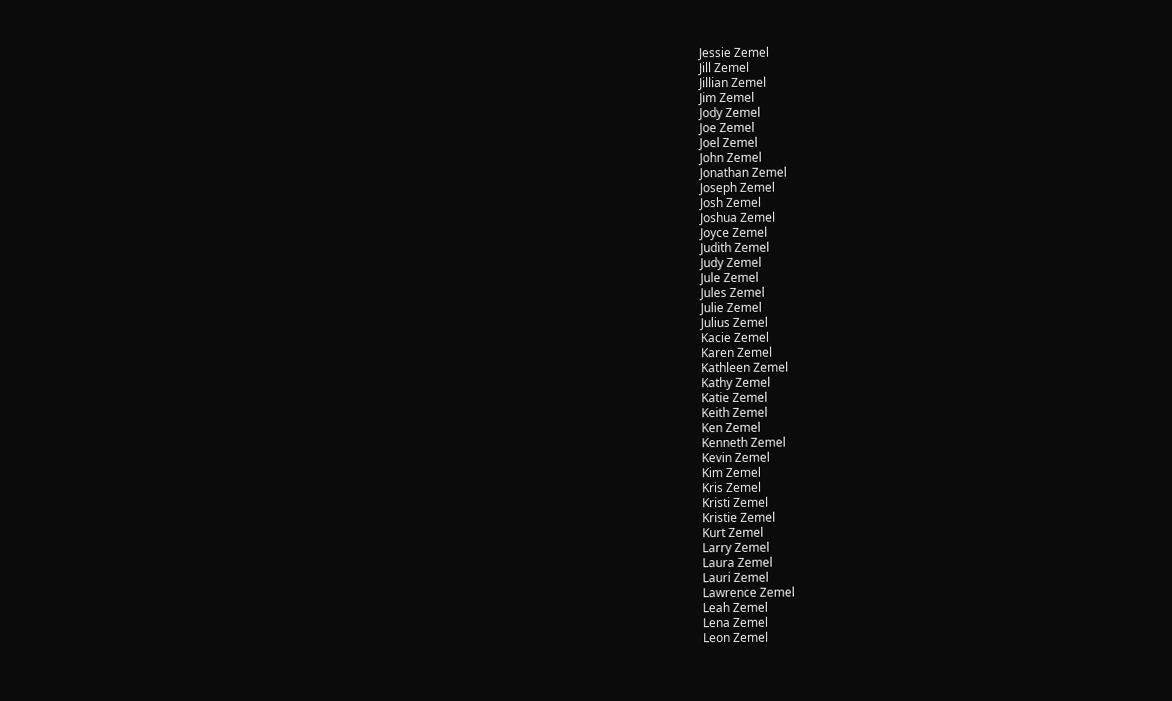Jessie Zemel
Jill Zemel
Jillian Zemel
Jim Zemel
Jody Zemel
Joe Zemel
Joel Zemel
John Zemel
Jonathan Zemel
Joseph Zemel
Josh Zemel
Joshua Zemel
Joyce Zemel
Judith Zemel
Judy Zemel
Jule Zemel
Jules Zemel
Julie Zemel
Julius Zemel
Kacie Zemel
Karen Zemel
Kathleen Zemel
Kathy Zemel
Katie Zemel
Keith Zemel
Ken Zemel
Kenneth Zemel
Kevin Zemel
Kim Zemel
Kris Zemel
Kristi Zemel
Kristie Zemel
Kurt Zemel
Larry Zemel
Laura Zemel
Lauri Zemel
Lawrence Zemel
Leah Zemel
Lena Zemel
Leon Zemel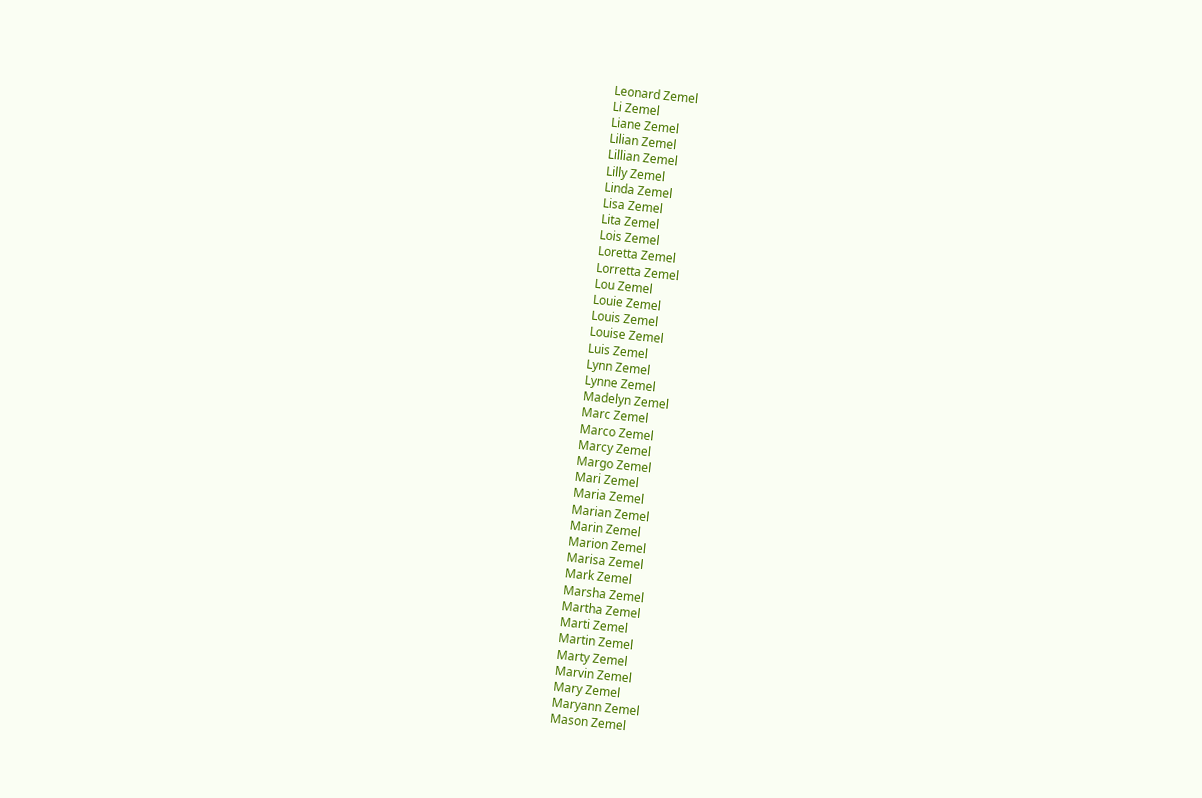Leonard Zemel
Li Zemel
Liane Zemel
Lilian Zemel
Lillian Zemel
Lilly Zemel
Linda Zemel
Lisa Zemel
Lita Zemel
Lois Zemel
Loretta Zemel
Lorretta Zemel
Lou Zemel
Louie Zemel
Louis Zemel
Louise Zemel
Luis Zemel
Lynn Zemel
Lynne Zemel
Madelyn Zemel
Marc Zemel
Marco Zemel
Marcy Zemel
Margo Zemel
Mari Zemel
Maria Zemel
Marian Zemel
Marin Zemel
Marion Zemel
Marisa Zemel
Mark Zemel
Marsha Zemel
Martha Zemel
Marti Zemel
Martin Zemel
Marty Zemel
Marvin Zemel
Mary Zemel
Maryann Zemel
Mason Zemel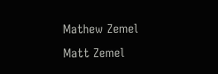Mathew Zemel
Matt Zemel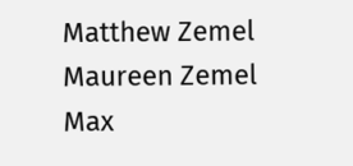Matthew Zemel
Maureen Zemel
Max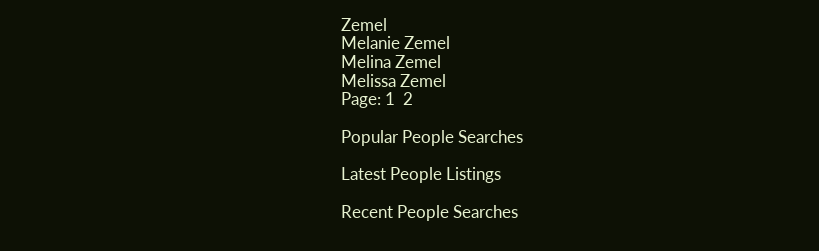Zemel
Melanie Zemel
Melina Zemel
Melissa Zemel
Page: 1  2

Popular People Searches

Latest People Listings

Recent People Searches